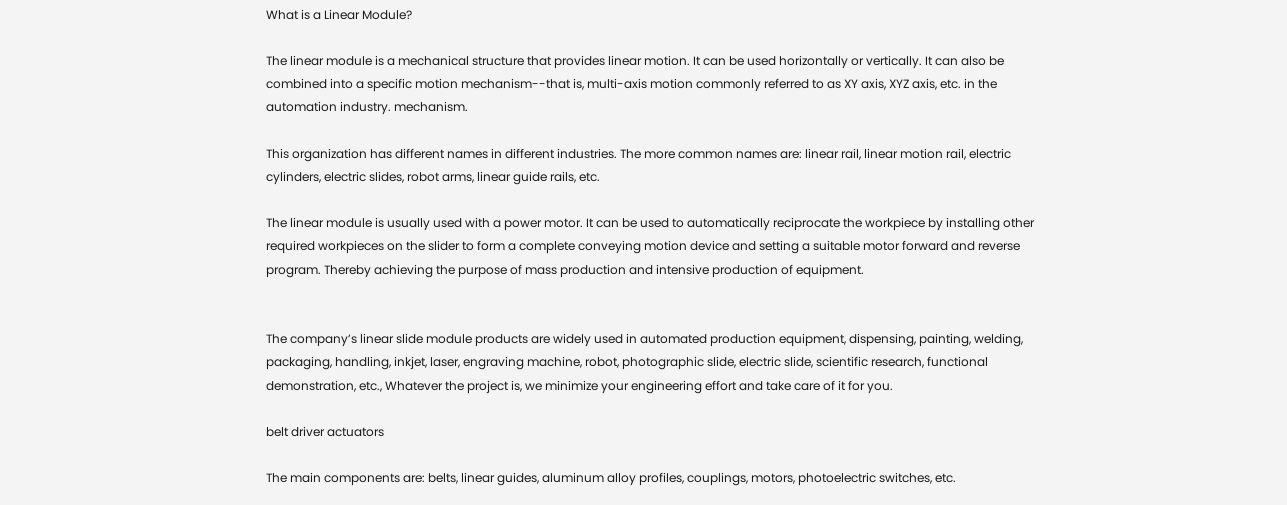What is a Linear Module?

The linear module is a mechanical structure that provides linear motion. It can be used horizontally or vertically. It can also be combined into a specific motion mechanism--that is, multi-axis motion commonly referred to as XY axis, XYZ axis, etc. in the automation industry. mechanism.

This organization has different names in different industries. The more common names are: linear rail, linear motion rail, electric cylinders, electric slides, robot arms, linear guide rails, etc.

The linear module is usually used with a power motor. It can be used to automatically reciprocate the workpiece by installing other required workpieces on the slider to form a complete conveying motion device and setting a suitable motor forward and reverse program. Thereby achieving the purpose of mass production and intensive production of equipment.


The company’s linear slide module products are widely used in automated production equipment, dispensing, painting, welding, packaging, handling, inkjet, laser, engraving machine, robot, photographic slide, electric slide, scientific research, functional demonstration, etc., Whatever the project is, we minimize your engineering effort and take care of it for you.

belt driver actuators

The main components are: belts, linear guides, aluminum alloy profiles, couplings, motors, photoelectric switches, etc.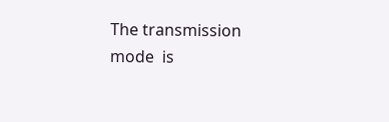The transmission mode  is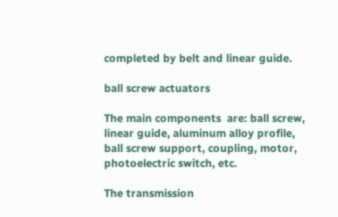completed by belt and linear guide.

ball screw actuators

The main components  are: ball screw, linear guide, aluminum alloy profile, ball screw support, coupling, motor, photoelectric switch, etc.

The transmission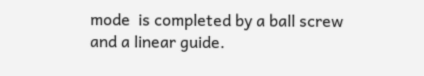mode  is completed by a ball screw and a linear guide.